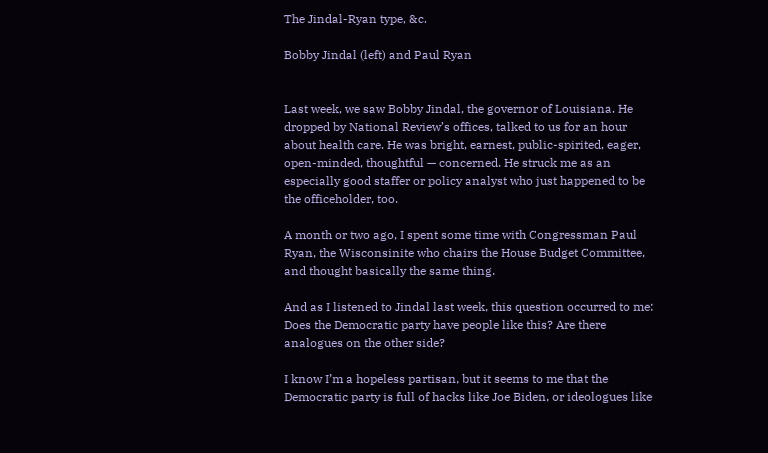The Jindal-Ryan type, &c.

Bobby Jindal (left) and Paul Ryan


Last week, we saw Bobby Jindal, the governor of Louisiana. He dropped by National Review’s offices, talked to us for an hour about health care. He was bright, earnest, public-spirited, eager, open-minded, thoughtful — concerned. He struck me as an especially good staffer or policy analyst who just happened to be the officeholder, too.

A month or two ago, I spent some time with Congressman Paul Ryan, the Wisconsinite who chairs the House Budget Committee, and thought basically the same thing.

And as I listened to Jindal last week, this question occurred to me: Does the Democratic party have people like this? Are there analogues on the other side?

I know I’m a hopeless partisan, but it seems to me that the Democratic party is full of hacks like Joe Biden, or ideologues like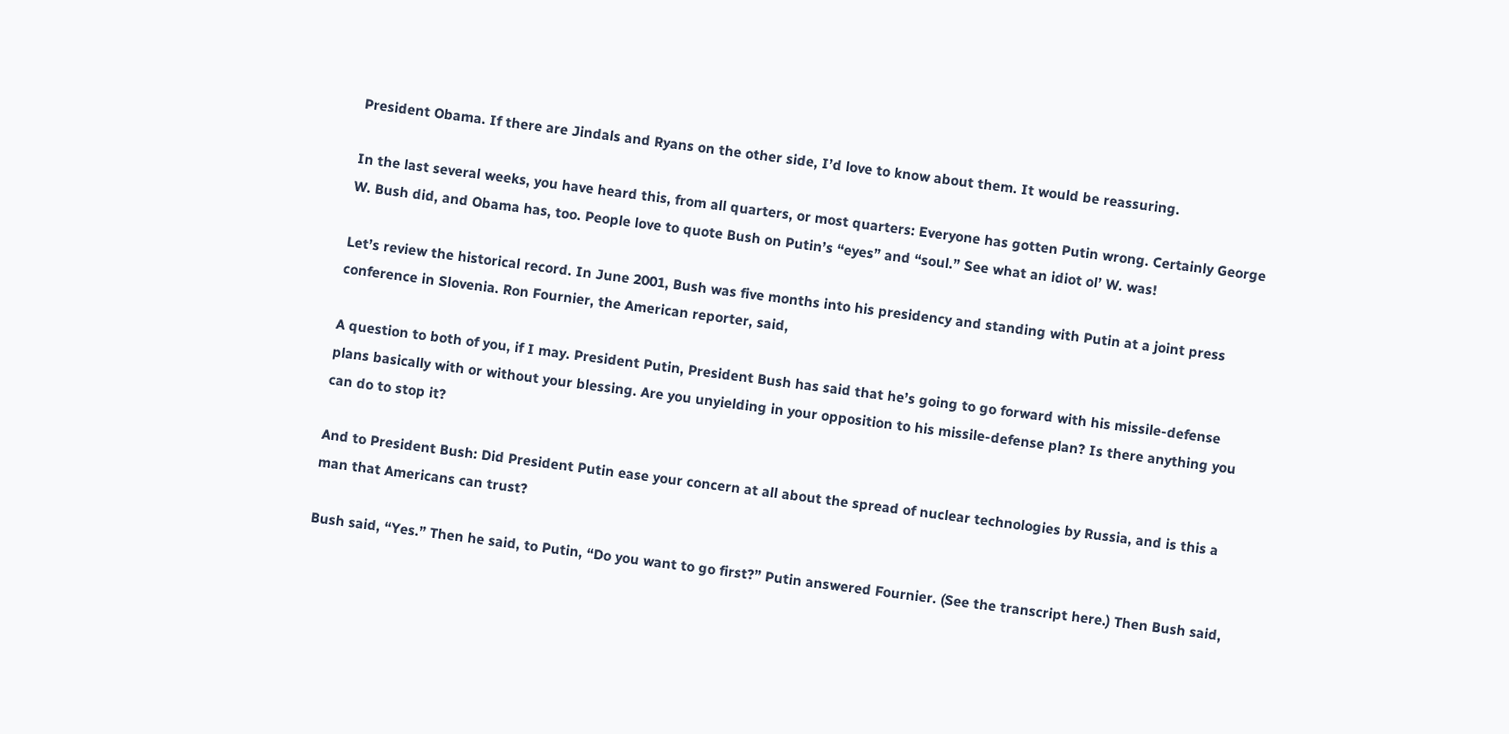President Obama. If there are Jindals and Ryans on the other side, I’d love to know about them. It would be reassuring.

In the last several weeks, you have heard this, from all quarters, or most quarters: Everyone has gotten Putin wrong. Certainly George W. Bush did, and Obama has, too. People love to quote Bush on Putin’s “eyes” and “soul.” See what an idiot ol’ W. was!

Let’s review the historical record. In June 2001, Bush was five months into his presidency and standing with Putin at a joint press conference in Slovenia. Ron Fournier, the American reporter, said,

A question to both of you, if I may. President Putin, President Bush has said that he’s going to go forward with his missile-defense plans basically with or without your blessing. Are you unyielding in your opposition to his missile-defense plan? Is there anything you can do to stop it?

And to President Bush: Did President Putin ease your concern at all about the spread of nuclear technologies by Russia, and is this a man that Americans can trust?

Bush said, “Yes.” Then he said, to Putin, “Do you want to go first?” Putin answered Fournier. (See the transcript here.) Then Bush said,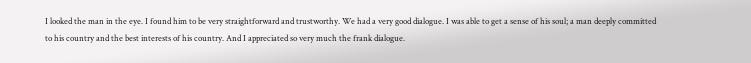I looked the man in the eye. I found him to be very straightforward and trustworthy. We had a very good dialogue. I was able to get a sense of his soul; a man deeply committed to his country and the best interests of his country. And I appreciated so very much the frank dialogue.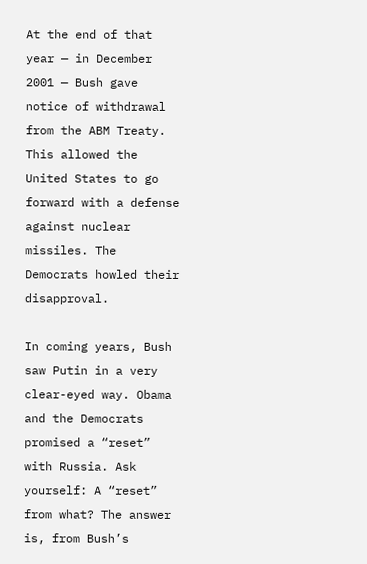At the end of that year — in December 2001 — Bush gave notice of withdrawal from the ABM Treaty. This allowed the United States to go forward with a defense against nuclear missiles. The Democrats howled their disapproval.

In coming years, Bush saw Putin in a very clear-eyed way. Obama and the Democrats promised a “reset” with Russia. Ask yourself: A “reset” from what? The answer is, from Bush’s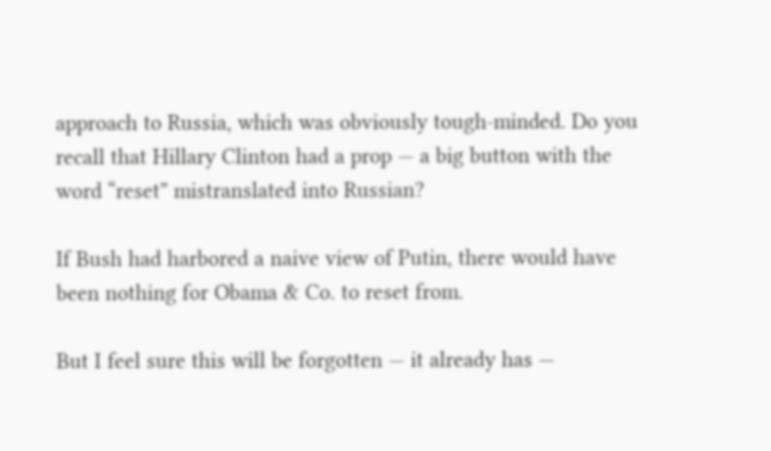approach to Russia, which was obviously tough-minded. Do you recall that Hillary Clinton had a prop — a big button with the word “reset” mistranslated into Russian?

If Bush had harbored a naive view of Putin, there would have been nothing for Obama & Co. to reset from.

But I feel sure this will be forgotten — it already has —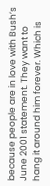because people are in love with Bush’s June 2001 statement. They want to hang it around him forever. Which is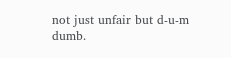not just unfair but d-u-m dumb.